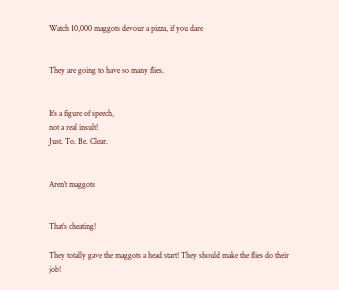Watch 10,000 maggots devour a pizza, if you dare


They are going to have so many flies.


It’s a figure of speech,
not a real insult!
Just. To. Be. Clear.


Aren’t maggots


That’s cheating!

They totally gave the maggots a head start! They should make the flies do their job!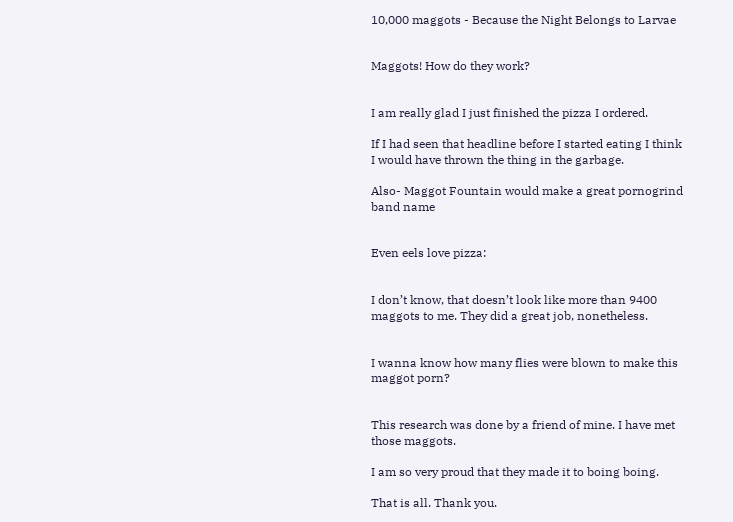10,000 maggots - Because the Night Belongs to Larvae


Maggots! How do they work?


I am really glad I just finished the pizza I ordered.

If I had seen that headline before I started eating I think I would have thrown the thing in the garbage.

Also- Maggot Fountain would make a great pornogrind band name


Even eels love pizza:


I don’t know, that doesn’t look like more than 9400 maggots to me. They did a great job, nonetheless.


I wanna know how many flies were blown to make this maggot porn?


This research was done by a friend of mine. I have met those maggots.

I am so very proud that they made it to boing boing.

That is all. Thank you.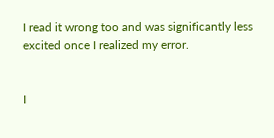I read it wrong too and was significantly less excited once I realized my error.


I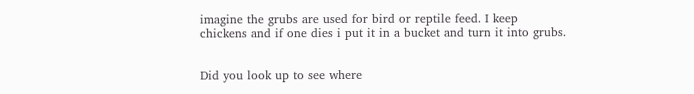imagine the grubs are used for bird or reptile feed. I keep chickens and if one dies i put it in a bucket and turn it into grubs.


Did you look up to see where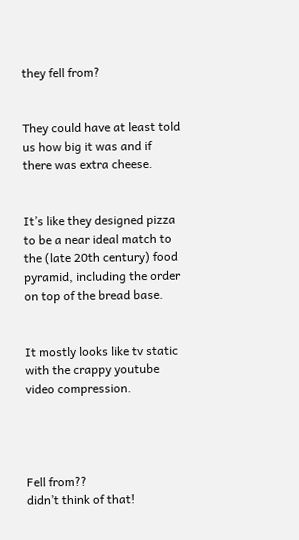they fell from?


They could have at least told us how big it was and if there was extra cheese.


It’s like they designed pizza to be a near ideal match to the (late 20th century) food pyramid, including the order on top of the bread base.


It mostly looks like tv static with the crappy youtube video compression.




Fell from??
didn’t think of that!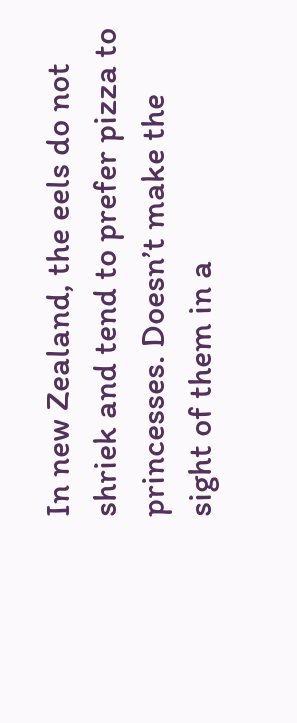In new Zealand, the eels do not shriek and tend to prefer pizza to princesses. Doesn’t make the sight of them in a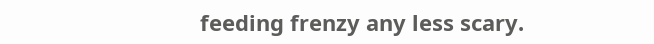feeding frenzy any less scary.